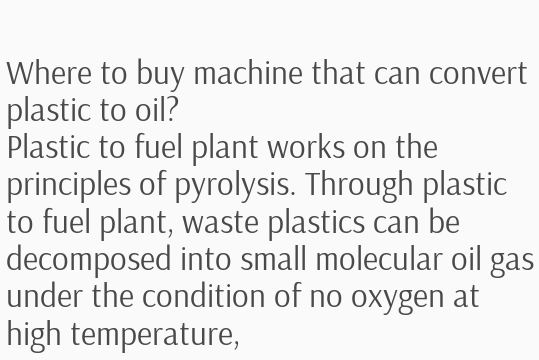Where to buy machine that can convert plastic to oil?
Plastic to fuel plant works on the principles of pyrolysis. Through plastic to fuel plant, waste plastics can be decomposed into small molecular oil gas under the condition of no oxygen at high temperature,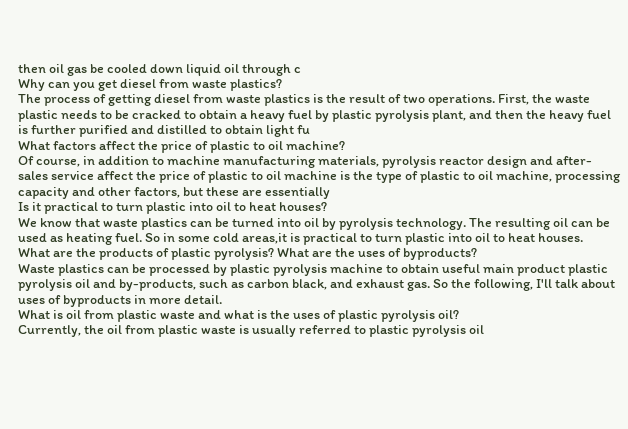then oil gas be cooled down liquid oil through c
Why can you get diesel from waste plastics?
The process of getting diesel from waste plastics is the result of two operations. First, the waste plastic needs to be cracked to obtain a heavy fuel by plastic pyrolysis plant, and then the heavy fuel is further purified and distilled to obtain light fu
What factors affect the price of plastic to oil machine?
Of course, in addition to machine manufacturing materials, pyrolysis reactor design and after-sales service affect the price of plastic to oil machine is the type of plastic to oil machine, processing capacity and other factors, but these are essentially
Is it practical to turn plastic into oil to heat houses?
We know that waste plastics can be turned into oil by pyrolysis technology. The resulting oil can be used as heating fuel. So in some cold areas,it is practical to turn plastic into oil to heat houses.
What are the products of plastic pyrolysis? What are the uses of byproducts?
Waste plastics can be processed by plastic pyrolysis machine to obtain useful main product plastic pyrolysis oil and by-products, such as carbon black, and exhaust gas. So the following, I'll talk about uses of byproducts in more detail.
What is oil from plastic waste and what is the uses of plastic pyrolysis oil?
Currently, the oil from plastic waste is usually referred to plastic pyrolysis oil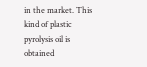in the market. This kind of plastic pyrolysis oil is obtained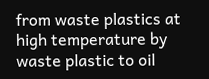from waste plastics at high temperature by waste plastic to oil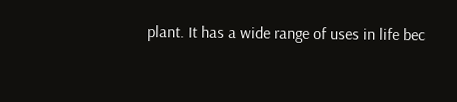plant. It has a wide range of uses in life bec